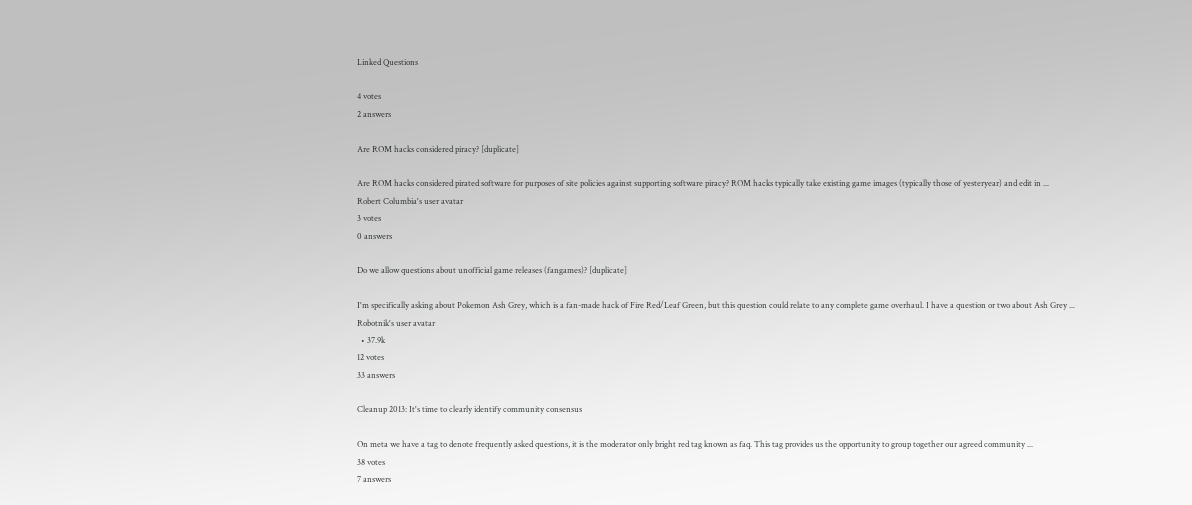Linked Questions

4 votes
2 answers

Are ROM hacks considered piracy? [duplicate]

Are ROM hacks considered pirated software for purposes of site policies against supporting software piracy? ROM hacks typically take existing game images (typically those of yesteryear) and edit in ...
Robert Columbia's user avatar
3 votes
0 answers

Do we allow questions about unofficial game releases (fangames)? [duplicate]

I'm specifically asking about Pokemon Ash Grey, which is a fan-made hack of Fire Red/Leaf Green, but this question could relate to any complete game overhaul. I have a question or two about Ash Grey ...
Robotnik's user avatar
  • 37.9k
12 votes
33 answers

Cleanup 2013: It's time to clearly identify community consensus

On meta we have a tag to denote frequently asked questions, it is the moderator only bright red tag known as faq. This tag provides us the opportunity to group together our agreed community ...
38 votes
7 answers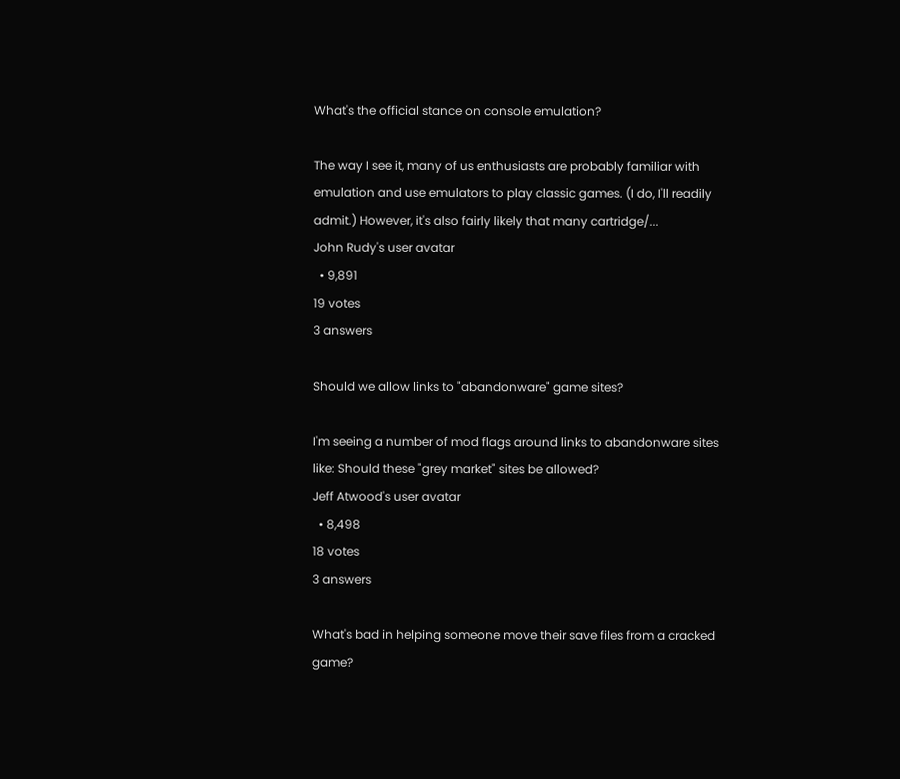What's the official stance on console emulation?

The way I see it, many of us enthusiasts are probably familiar with emulation and use emulators to play classic games. (I do, I'll readily admit.) However, it's also fairly likely that many cartridge/...
John Rudy's user avatar
  • 9,891
19 votes
3 answers

Should we allow links to "abandonware" game sites?

I'm seeing a number of mod flags around links to abandonware sites like: Should these "grey market" sites be allowed?
Jeff Atwood's user avatar
  • 8,498
18 votes
3 answers

What's bad in helping someone move their save files from a cracked game?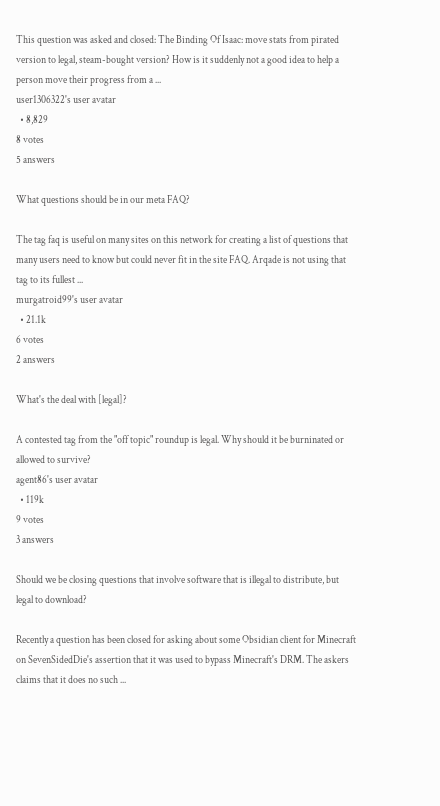This question was asked and closed: The Binding Of Isaac: move stats from pirated version to legal, steam-bought version? How is it suddenly not a good idea to help a person move their progress from a ...
user1306322's user avatar
  • 8,829
8 votes
5 answers

What questions should be in our meta FAQ?

The tag faq is useful on many sites on this network for creating a list of questions that many users need to know but could never fit in the site FAQ. Arqade is not using that tag to its fullest ...
murgatroid99's user avatar
  • 21.1k
6 votes
2 answers

What's the deal with [legal]?

A contested tag from the "off topic" roundup is legal. Why should it be burninated or allowed to survive?
agent86's user avatar
  • 119k
9 votes
3 answers

Should we be closing questions that involve software that is illegal to distribute, but legal to download?

Recently a question has been closed for asking about some Obsidian client for Minecraft on SevenSidedDie's assertion that it was used to bypass Minecraft's DRM. The askers claims that it does no such ...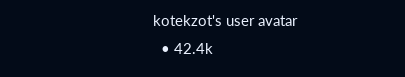kotekzot's user avatar
  • 42.4k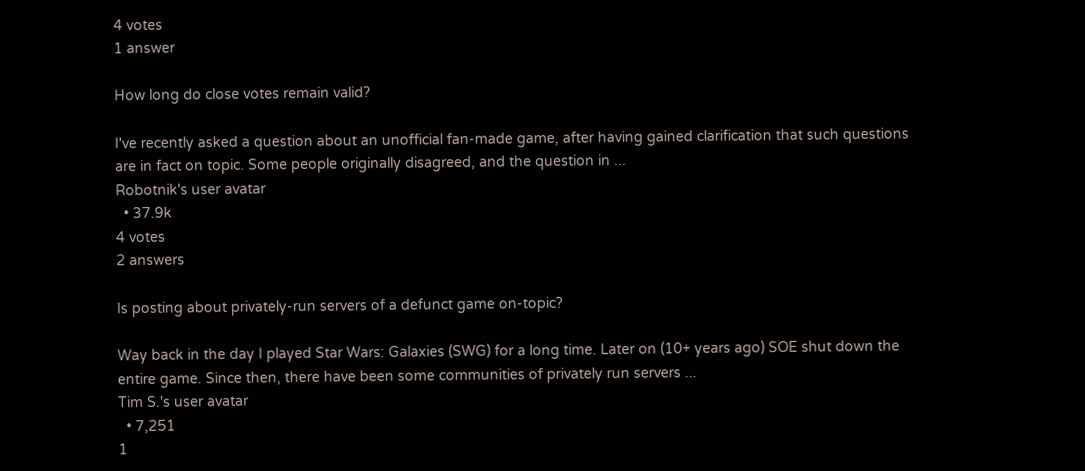4 votes
1 answer

How long do close votes remain valid?

I've recently asked a question about an unofficial fan-made game, after having gained clarification that such questions are in fact on topic. Some people originally disagreed, and the question in ...
Robotnik's user avatar
  • 37.9k
4 votes
2 answers

Is posting about privately-run servers of a defunct game on-topic?

Way back in the day I played Star Wars: Galaxies (SWG) for a long time. Later on (10+ years ago) SOE shut down the entire game. Since then, there have been some communities of privately run servers ...
Tim S.'s user avatar
  • 7,251
1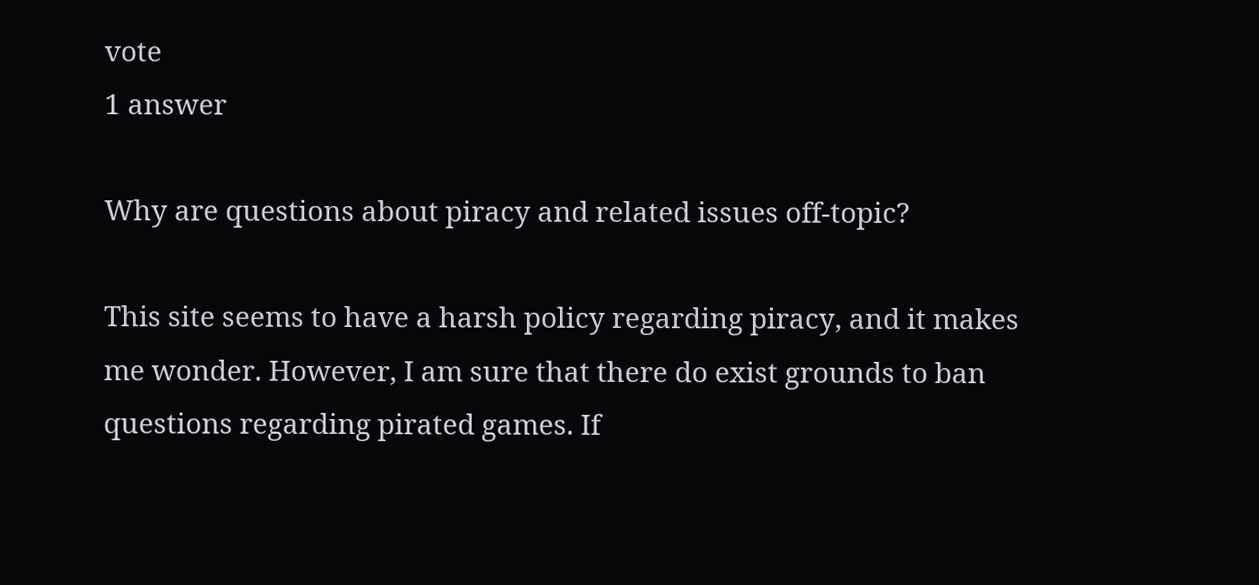vote
1 answer

Why are questions about piracy and related issues off-topic?

This site seems to have a harsh policy regarding piracy, and it makes me wonder. However, I am sure that there do exist grounds to ban questions regarding pirated games. If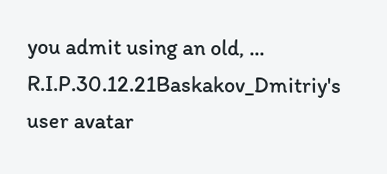you admit using an old, ...
R.I.P.30.12.21Baskakov_Dmitriy's user avatar